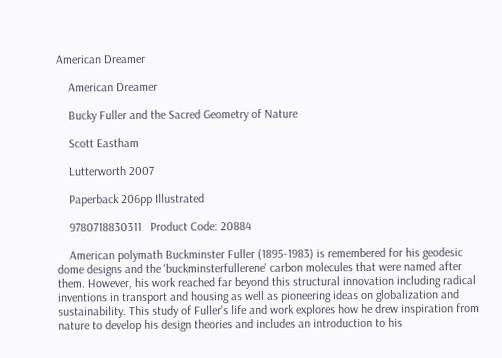American Dreamer

    American Dreamer

    Bucky Fuller and the Sacred Geometry of Nature

    Scott Eastham

    Lutterworth 2007

    Paperback 206pp Illustrated

    9780718830311   Product Code: 20884

    American polymath Buckminster Fuller (1895-1983) is remembered for his geodesic dome designs and the 'buckminsterfullerene' carbon molecules that were named after them. However, his work reached far beyond this structural innovation including radical inventions in transport and housing as well as pioneering ideas on globalization and sustainability. This study of Fuller's life and work explores how he drew inspiration from nature to develop his design theories and includes an introduction to his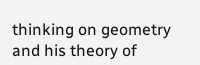thinking on geometry and his theory of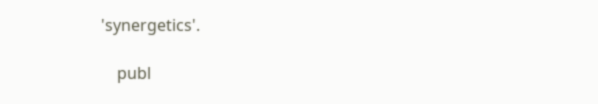'synergetics'.

    publ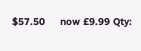$57.50     now £9.99 Qty: